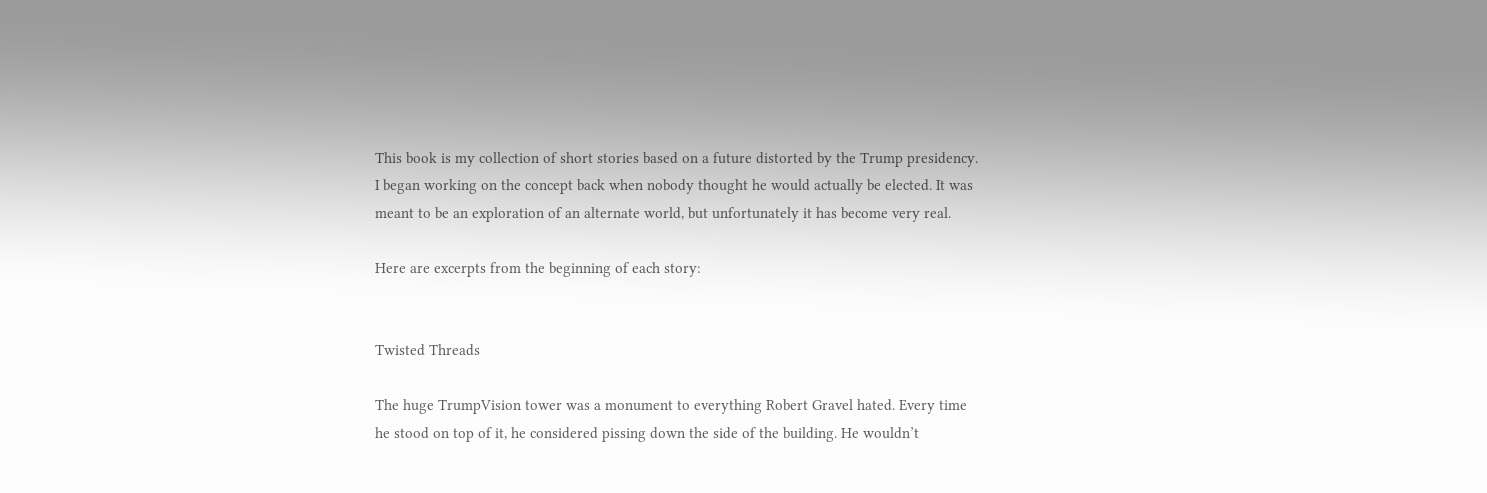This book is my collection of short stories based on a future distorted by the Trump presidency. I began working on the concept back when nobody thought he would actually be elected. It was meant to be an exploration of an alternate world, but unfortunately it has become very real.

Here are excerpts from the beginning of each story:


Twisted Threads

The huge TrumpVision tower was a monument to everything Robert Gravel hated. Every time he stood on top of it, he considered pissing down the side of the building. He wouldn’t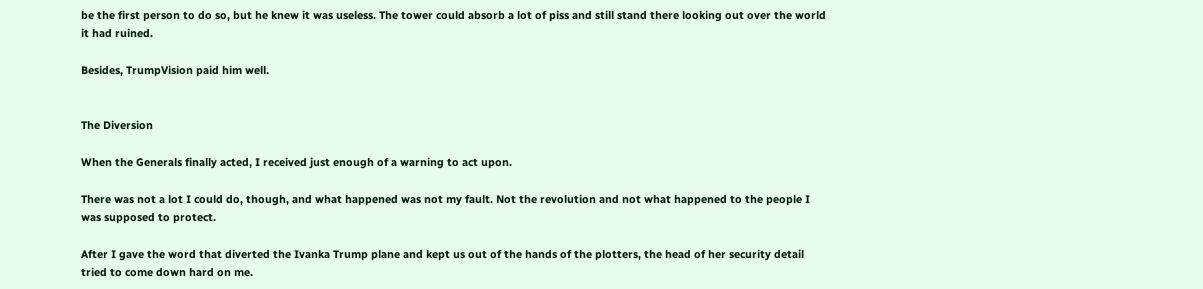be the first person to do so, but he knew it was useless. The tower could absorb a lot of piss and still stand there looking out over the world it had ruined.

Besides, TrumpVision paid him well.


The Diversion

When the Generals finally acted, I received just enough of a warning to act upon.

There was not a lot I could do, though, and what happened was not my fault. Not the revolution and not what happened to the people I was supposed to protect.

After I gave the word that diverted the Ivanka Trump plane and kept us out of the hands of the plotters, the head of her security detail tried to come down hard on me.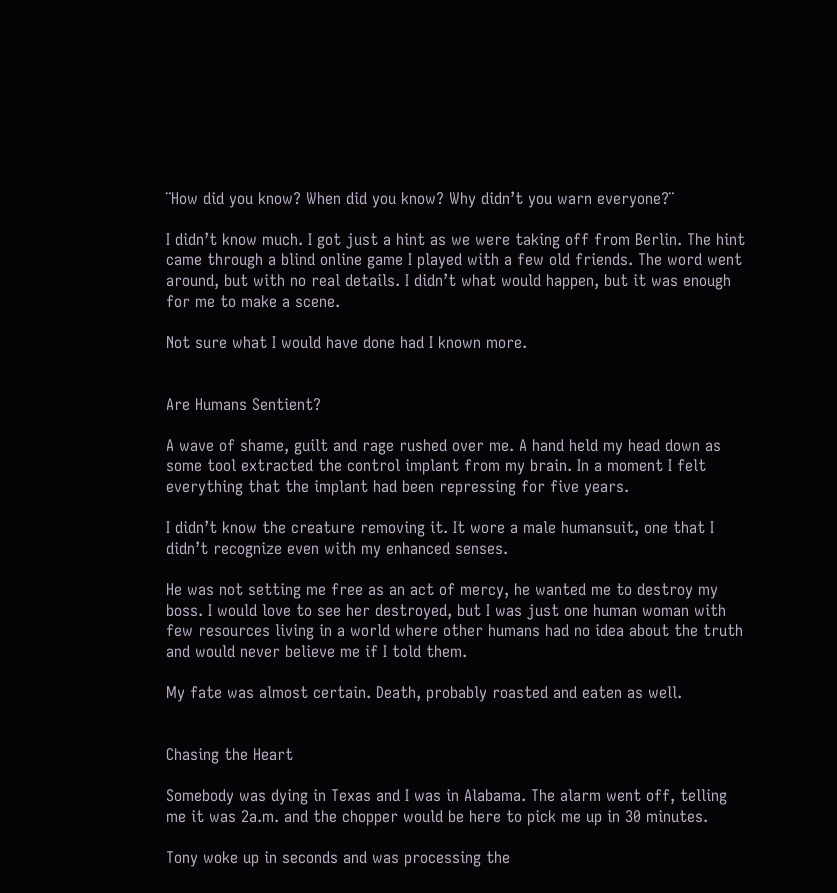¨How did you know? When did you know? Why didn’t you warn everyone?¨

I didn’t know much. I got just a hint as we were taking off from Berlin. The hint came through a blind online game I played with a few old friends. The word went around, but with no real details. I didn’t what would happen, but it was enough for me to make a scene.

Not sure what I would have done had I known more.


Are Humans Sentient?

A wave of shame, guilt and rage rushed over me. A hand held my head down as some tool extracted the control implant from my brain. In a moment I felt everything that the implant had been repressing for five years.

I didn’t know the creature removing it. It wore a male humansuit, one that I didn’t recognize even with my enhanced senses.

He was not setting me free as an act of mercy, he wanted me to destroy my boss. I would love to see her destroyed, but I was just one human woman with few resources living in a world where other humans had no idea about the truth and would never believe me if I told them.

My fate was almost certain. Death, probably roasted and eaten as well.


Chasing the Heart

Somebody was dying in Texas and I was in Alabama. The alarm went off, telling me it was 2a.m. and the chopper would be here to pick me up in 30 minutes.

Tony woke up in seconds and was processing the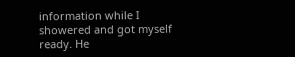information while I showered and got myself ready. He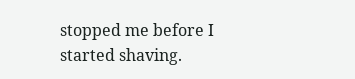stopped me before I started shaving.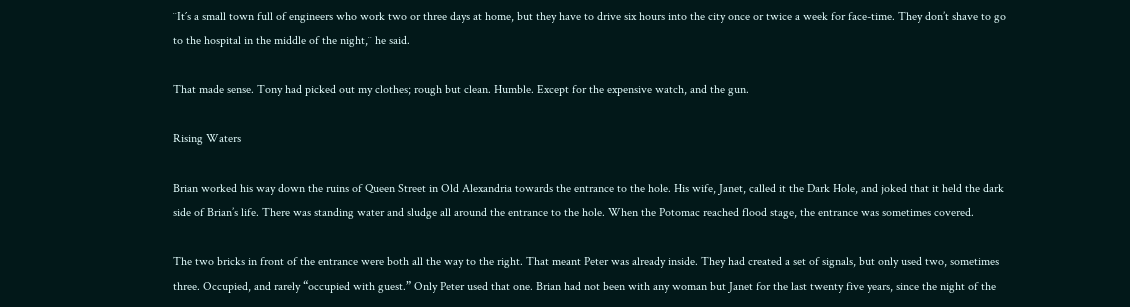¨It´s a small town full of engineers who work two or three days at home, but they have to drive six hours into the city once or twice a week for face-time. They don’t shave to go to the hospital in the middle of the night,¨ he said.

That made sense. Tony had picked out my clothes; rough but clean. Humble. Except for the expensive watch, and the gun.

Rising Waters

Brian worked his way down the ruins of Queen Street in Old Alexandria towards the entrance to the hole. His wife, Janet, called it the Dark Hole, and joked that it held the dark side of Brian’s life. There was standing water and sludge all around the entrance to the hole. When the Potomac reached flood stage, the entrance was sometimes covered.

The two bricks in front of the entrance were both all the way to the right. That meant Peter was already inside. They had created a set of signals, but only used two, sometimes three. Occupied, and rarely “occupied with guest.” Only Peter used that one. Brian had not been with any woman but Janet for the last twenty five years, since the night of the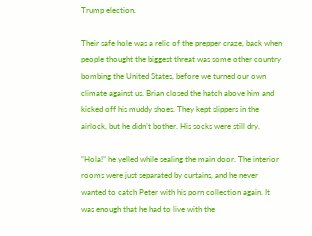Trump election.

Their safe hole was a relic of the prepper craze, back when people thought the biggest threat was some other country bombing the United States, before we turned our own climate against us. Brian closed the hatch above him and kicked off his muddy shoes. They kept slippers in the airlock, but he didn’t bother. His socks were still dry.

“Hola!” he yelled while sealing the main door. The interior rooms were just separated by curtains, and he never wanted to catch Peter with his porn collection again. It was enough that he had to live with the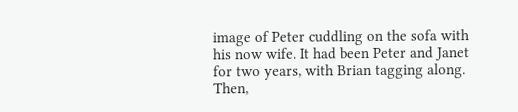image of Peter cuddling on the sofa with his now wife. It had been Peter and Janet for two years, with Brian tagging along. Then,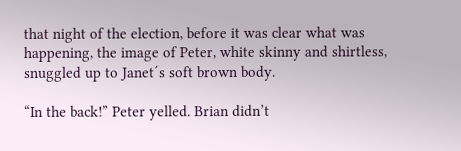that night of the election, before it was clear what was happening, the image of Peter, white skinny and shirtless, snuggled up to Janet´s soft brown body.

“In the back!” Peter yelled. Brian didn’t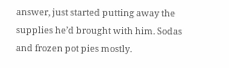answer, just started putting away the supplies he’d brought with him. Sodas and frozen pot pies mostly.